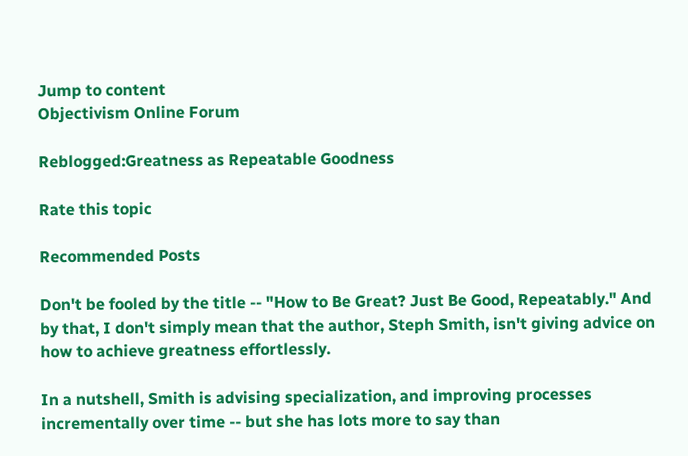Jump to content
Objectivism Online Forum

Reblogged:Greatness as Repeatable Goodness

Rate this topic

Recommended Posts

Don't be fooled by the title -- "How to Be Great? Just Be Good, Repeatably." And by that, I don't simply mean that the author, Steph Smith, isn't giving advice on how to achieve greatness effortlessly.

In a nutshell, Smith is advising specialization, and improving processes incrementally over time -- but she has lots more to say than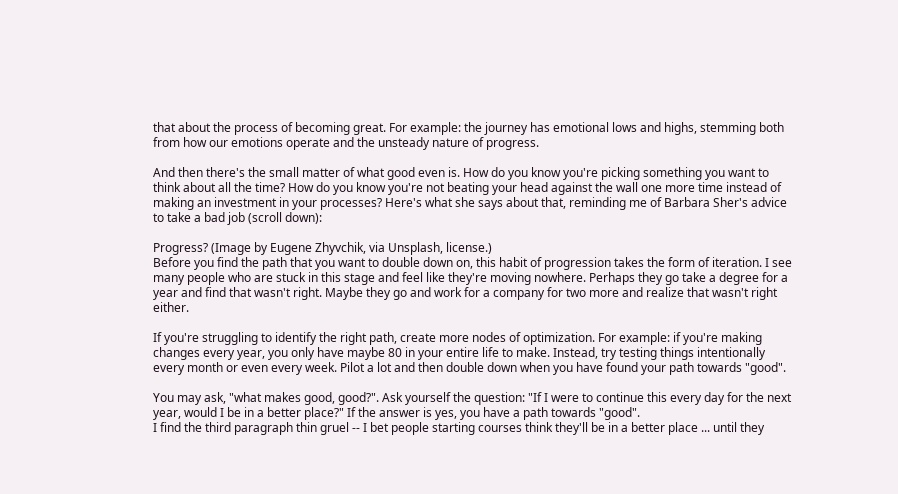that about the process of becoming great. For example: the journey has emotional lows and highs, stemming both from how our emotions operate and the unsteady nature of progress.

And then there's the small matter of what good even is. How do you know you're picking something you want to think about all the time? How do you know you're not beating your head against the wall one more time instead of making an investment in your processes? Here's what she says about that, reminding me of Barbara Sher's advice to take a bad job (scroll down):

Progress? (Image by Eugene Zhyvchik, via Unsplash, license.)
Before you find the path that you want to double down on, this habit of progression takes the form of iteration. I see many people who are stuck in this stage and feel like they're moving nowhere. Perhaps they go take a degree for a year and find that wasn't right. Maybe they go and work for a company for two more and realize that wasn't right either.

If you're struggling to identify the right path, create more nodes of optimization. For example: if you're making changes every year, you only have maybe 80 in your entire life to make. Instead, try testing things intentionally every month or even every week. Pilot a lot and then double down when you have found your path towards "good".

You may ask, "what makes good, good?". Ask yourself the question: "If I were to continue this every day for the next year, would I be in a better place?" If the answer is yes, you have a path towards "good".
I find the third paragraph thin gruel -- I bet people starting courses think they'll be in a better place ... until they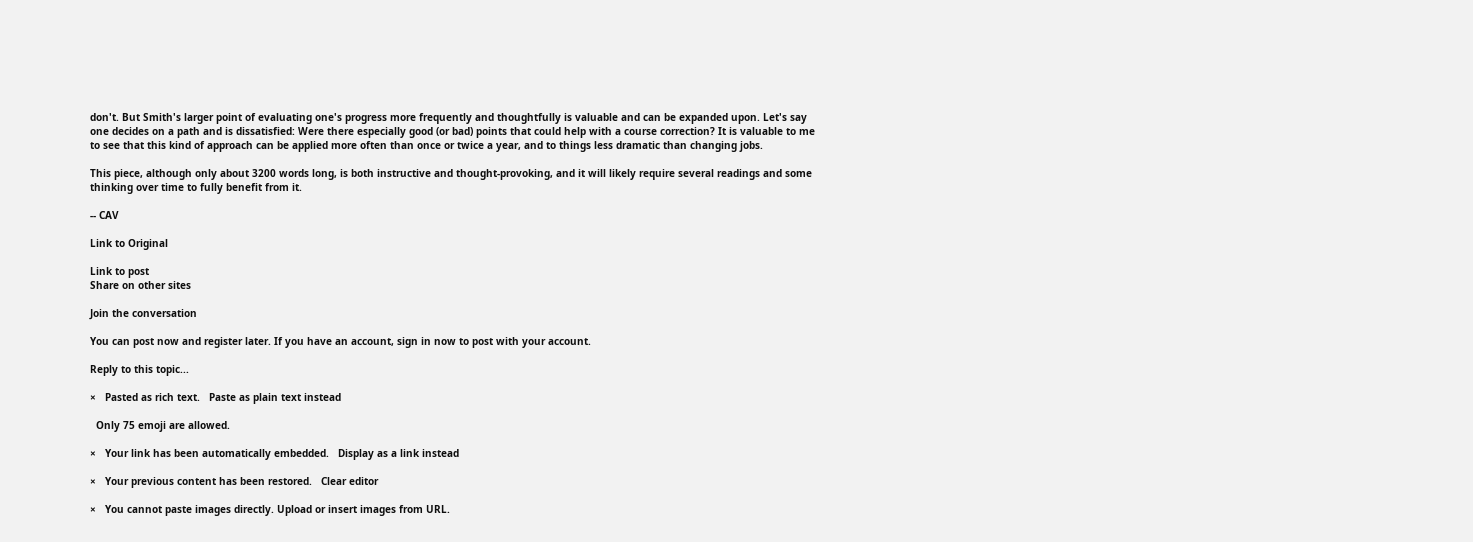don't. But Smith's larger point of evaluating one's progress more frequently and thoughtfully is valuable and can be expanded upon. Let's say one decides on a path and is dissatisfied: Were there especially good (or bad) points that could help with a course correction? It is valuable to me to see that this kind of approach can be applied more often than once or twice a year, and to things less dramatic than changing jobs.

This piece, although only about 3200 words long, is both instructive and thought-provoking, and it will likely require several readings and some thinking over time to fully benefit from it.

-- CAV

Link to Original

Link to post
Share on other sites

Join the conversation

You can post now and register later. If you have an account, sign in now to post with your account.

Reply to this topic...

×   Pasted as rich text.   Paste as plain text instead

  Only 75 emoji are allowed.

×   Your link has been automatically embedded.   Display as a link instead

×   Your previous content has been restored.   Clear editor

×   You cannot paste images directly. Upload or insert images from URL.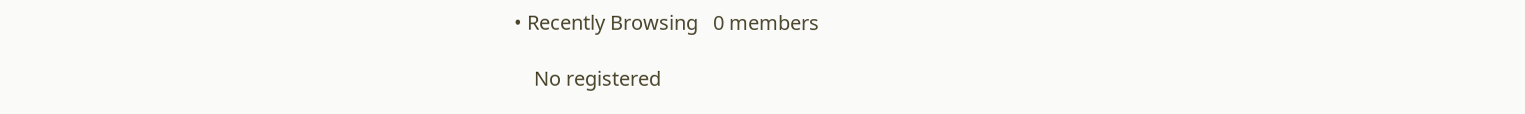• Recently Browsing   0 members

    No registered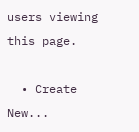users viewing this page.

  • Create New...